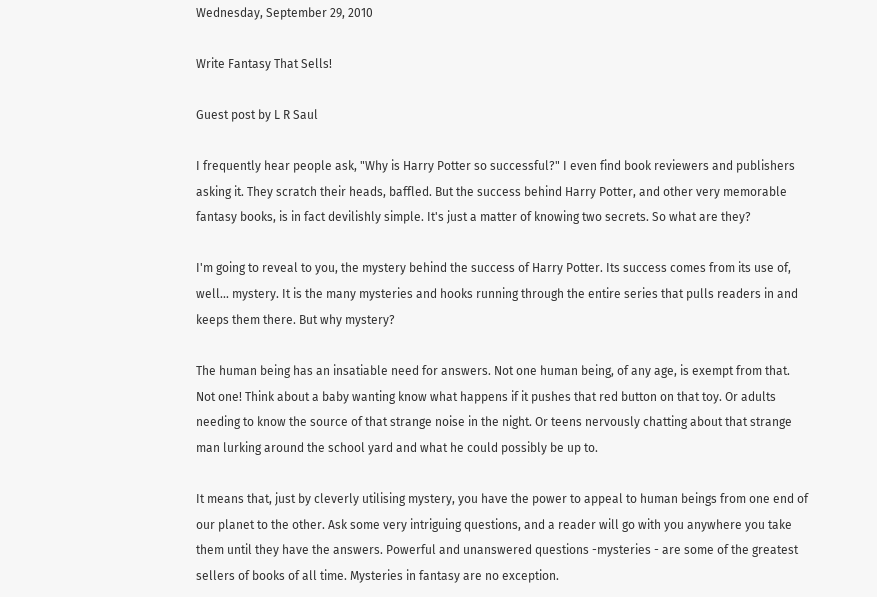Wednesday, September 29, 2010

Write Fantasy That Sells!

Guest post by L R Saul

I frequently hear people ask, "Why is Harry Potter so successful?" I even find book reviewers and publishers asking it. They scratch their heads, baffled. But the success behind Harry Potter, and other very memorable fantasy books, is in fact devilishly simple. It's just a matter of knowing two secrets. So what are they?

I'm going to reveal to you, the mystery behind the success of Harry Potter. Its success comes from its use of, well... mystery. It is the many mysteries and hooks running through the entire series that pulls readers in and keeps them there. But why mystery?

The human being has an insatiable need for answers. Not one human being, of any age, is exempt from that. Not one! Think about a baby wanting know what happens if it pushes that red button on that toy. Or adults needing to know the source of that strange noise in the night. Or teens nervously chatting about that strange man lurking around the school yard and what he could possibly be up to.

It means that, just by cleverly utilising mystery, you have the power to appeal to human beings from one end of our planet to the other. Ask some very intriguing questions, and a reader will go with you anywhere you take them until they have the answers. Powerful and unanswered questions -mysteries - are some of the greatest sellers of books of all time. Mysteries in fantasy are no exception.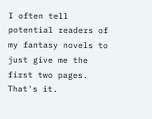I often tell potential readers of my fantasy novels to just give me the first two pages. That's it.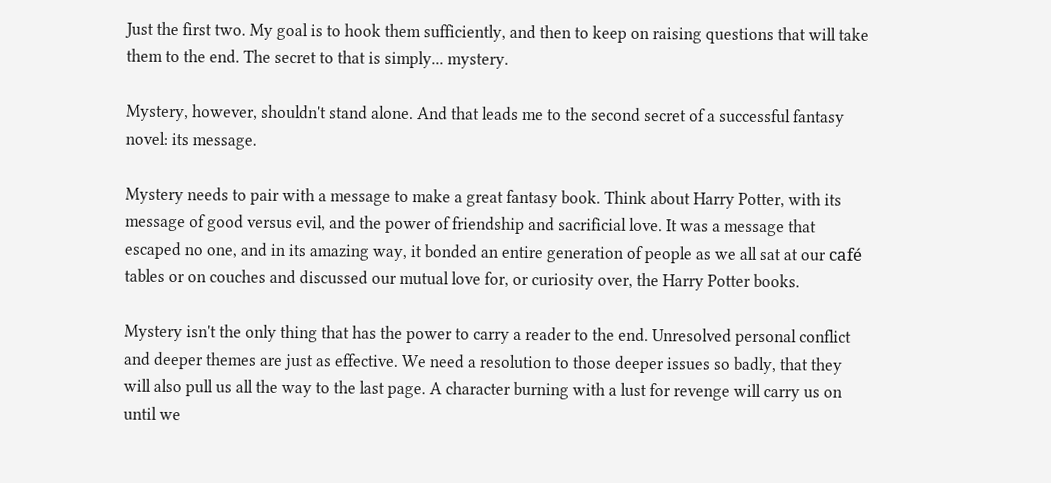Just the first two. My goal is to hook them sufficiently, and then to keep on raising questions that will take them to the end. The secret to that is simply... mystery.

Mystery, however, shouldn't stand alone. And that leads me to the second secret of a successful fantasy novel: its message.

Mystery needs to pair with a message to make a great fantasy book. Think about Harry Potter, with its message of good versus evil, and the power of friendship and sacrificial love. It was a message that escaped no one, and in its amazing way, it bonded an entire generation of people as we all sat at our café tables or on couches and discussed our mutual love for, or curiosity over, the Harry Potter books.

Mystery isn't the only thing that has the power to carry a reader to the end. Unresolved personal conflict and deeper themes are just as effective. We need a resolution to those deeper issues so badly, that they will also pull us all the way to the last page. A character burning with a lust for revenge will carry us on until we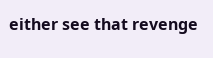either see that revenge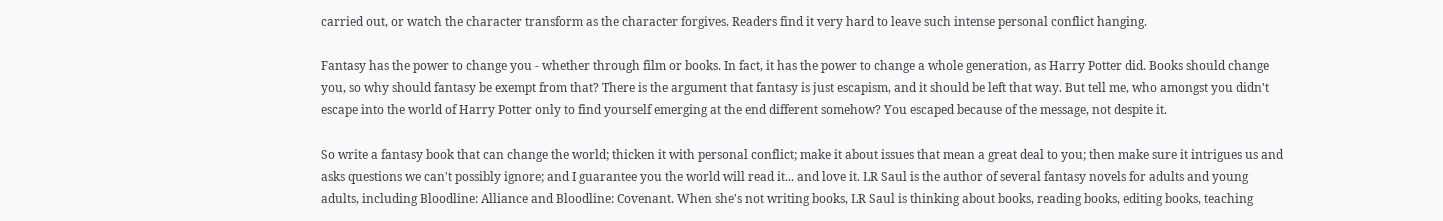carried out, or watch the character transform as the character forgives. Readers find it very hard to leave such intense personal conflict hanging.

Fantasy has the power to change you - whether through film or books. In fact, it has the power to change a whole generation, as Harry Potter did. Books should change you, so why should fantasy be exempt from that? There is the argument that fantasy is just escapism, and it should be left that way. But tell me, who amongst you didn't escape into the world of Harry Potter only to find yourself emerging at the end different somehow? You escaped because of the message, not despite it.

So write a fantasy book that can change the world; thicken it with personal conflict; make it about issues that mean a great deal to you; then make sure it intrigues us and asks questions we can't possibly ignore; and I guarantee you the world will read it... and love it. LR Saul is the author of several fantasy novels for adults and young adults, including Bloodline: Alliance and Bloodline: Covenant. When she's not writing books, LR Saul is thinking about books, reading books, editing books, teaching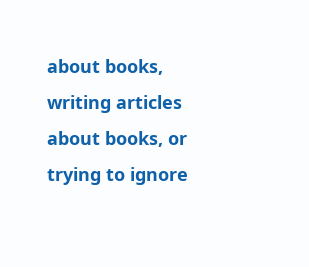about books, writing articles about books, or trying to ignore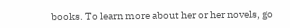books. To learn more about her or her novels, go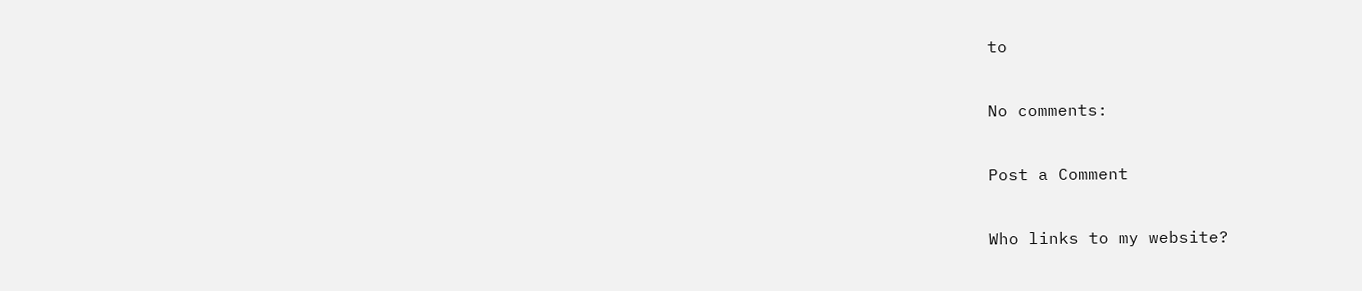to

No comments:

Post a Comment

Who links to my website?